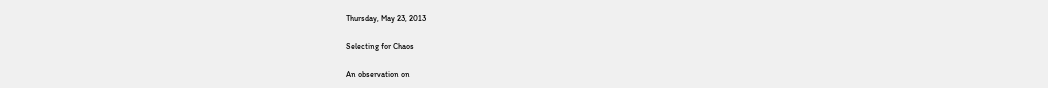Thursday, May 23, 2013

Selecting for Chaos

An observation on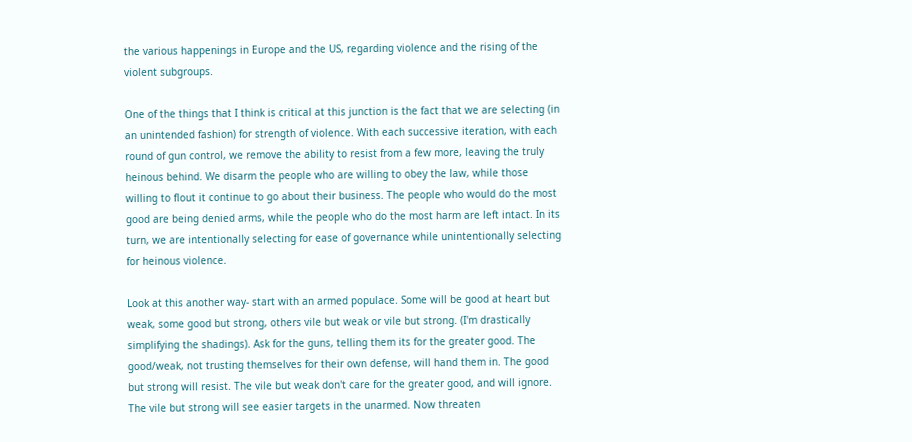the various happenings in Europe and the US, regarding violence and the rising of the violent subgroups.

One of the things that I think is critical at this junction is the fact that we are selecting (in an unintended fashion) for strength of violence. With each successive iteration, with each round of gun control, we remove the ability to resist from a few more, leaving the truly heinous behind. We disarm the people who are willing to obey the law, while those willing to flout it continue to go about their business. The people who would do the most good are being denied arms, while the people who do the most harm are left intact. In its turn, we are intentionally selecting for ease of governance while unintentionally selecting for heinous violence.

Look at this another way- start with an armed populace. Some will be good at heart but weak, some good but strong, others vile but weak or vile but strong. (I'm drastically simplifying the shadings). Ask for the guns, telling them its for the greater good. The good/weak, not trusting themselves for their own defense, will hand them in. The good but strong will resist. The vile but weak don't care for the greater good, and will ignore. The vile but strong will see easier targets in the unarmed. Now threaten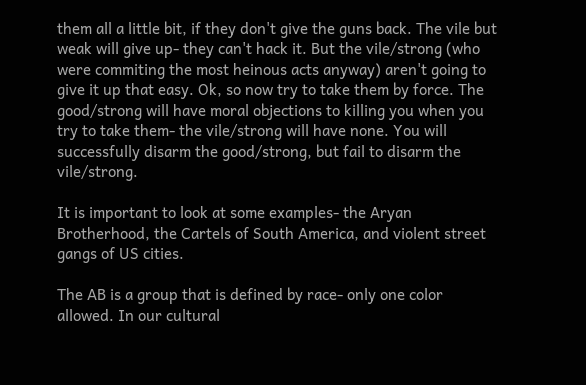them all a little bit, if they don't give the guns back. The vile but weak will give up- they can't hack it. But the vile/strong (who were commiting the most heinous acts anyway) aren't going to give it up that easy. Ok, so now try to take them by force. The good/strong will have moral objections to killing you when you try to take them- the vile/strong will have none. You will successfully disarm the good/strong, but fail to disarm the vile/strong.

It is important to look at some examples- the Aryan Brotherhood, the Cartels of South America, and violent street gangs of US cities.

The AB is a group that is defined by race- only one color allowed. In our cultural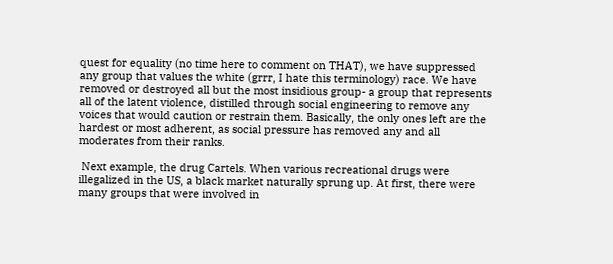quest for equality (no time here to comment on THAT), we have suppressed any group that values the white (grrr, I hate this terminology) race. We have removed or destroyed all but the most insidious group- a group that represents all of the latent violence, distilled through social engineering to remove any voices that would caution or restrain them. Basically, the only ones left are the hardest or most adherent, as social pressure has removed any and all moderates from their ranks.

 Next example, the drug Cartels. When various recreational drugs were illegalized in the US, a black market naturally sprung up. At first, there were many groups that were involved in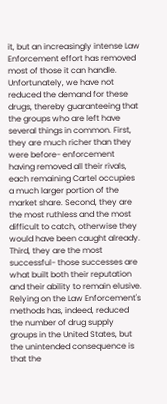it, but an increasingly intense Law Enforcement effort has removed most of those it can handle. Unfortunately, we have not reduced the demand for these drugs, thereby guaranteeing that the groups who are left have several things in common. First, they are much richer than they were before- enforcement having removed all their rivals, each remaining Cartel occupies a much larger portion of the market share. Second, they are the most ruthless and the most difficult to catch, otherwise they would have been caught already. Third, they are the most successful- those successes are what built both their reputation and their ability to remain elusive. Relying on the Law Enforcement's methods has, indeed, reduced the number of drug supply groups in the United States, but the unintended consequence is that the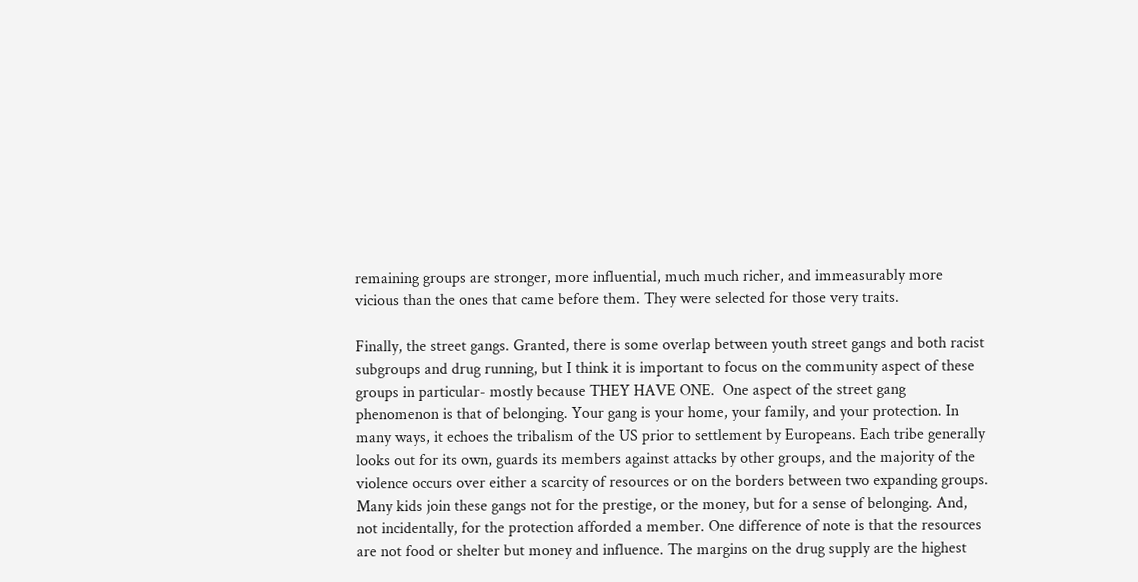remaining groups are stronger, more influential, much much richer, and immeasurably more vicious than the ones that came before them. They were selected for those very traits.

Finally, the street gangs. Granted, there is some overlap between youth street gangs and both racist subgroups and drug running, but I think it is important to focus on the community aspect of these groups in particular- mostly because THEY HAVE ONE.  One aspect of the street gang phenomenon is that of belonging. Your gang is your home, your family, and your protection. In many ways, it echoes the tribalism of the US prior to settlement by Europeans. Each tribe generally looks out for its own, guards its members against attacks by other groups, and the majority of the violence occurs over either a scarcity of resources or on the borders between two expanding groups. Many kids join these gangs not for the prestige, or the money, but for a sense of belonging. And, not incidentally, for the protection afforded a member. One difference of note is that the resources are not food or shelter but money and influence. The margins on the drug supply are the highest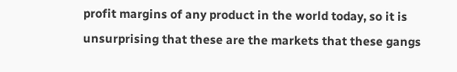profit margins of any product in the world today, so it is unsurprising that these are the markets that these gangs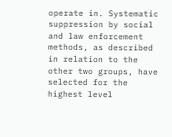operate in. Systematic suppression by social and law enforcement methods, as described in relation to the other two groups, have selected for the highest level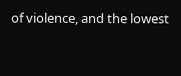of violence, and the lowest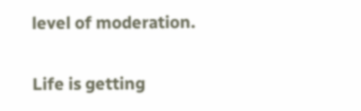level of moderation.

Life is getting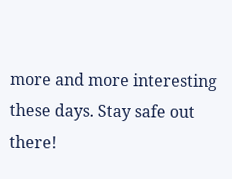more and more interesting these days. Stay safe out there!